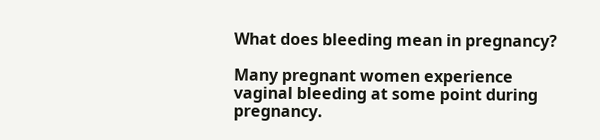What does bleeding mean in pregnancy?

Many pregnant women experience vaginal bleeding at some point during pregnancy.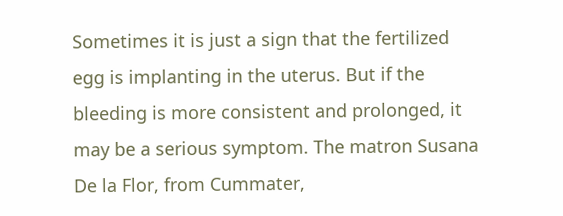Sometimes it is just a sign that the fertilized egg is implanting in the uterus. But if the bleeding is more consistent and prolonged, it may be a serious symptom. The matron Susana De la Flor, from Cummater,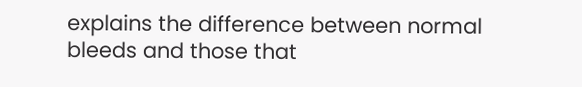explains the difference between normal bleeds and those that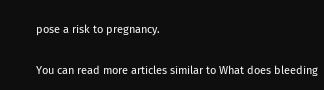pose a risk to pregnancy.

You can read more articles similar to What does bleeding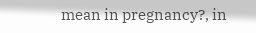mean in pregnancy?, in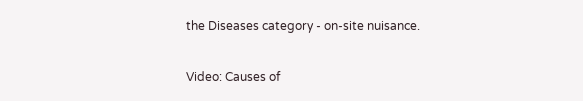the Diseases category - on-site nuisance.

Video: Causes of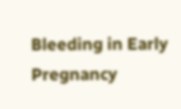Bleeding in Early Pregnancy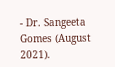- Dr. Sangeeta Gomes (August 2021).